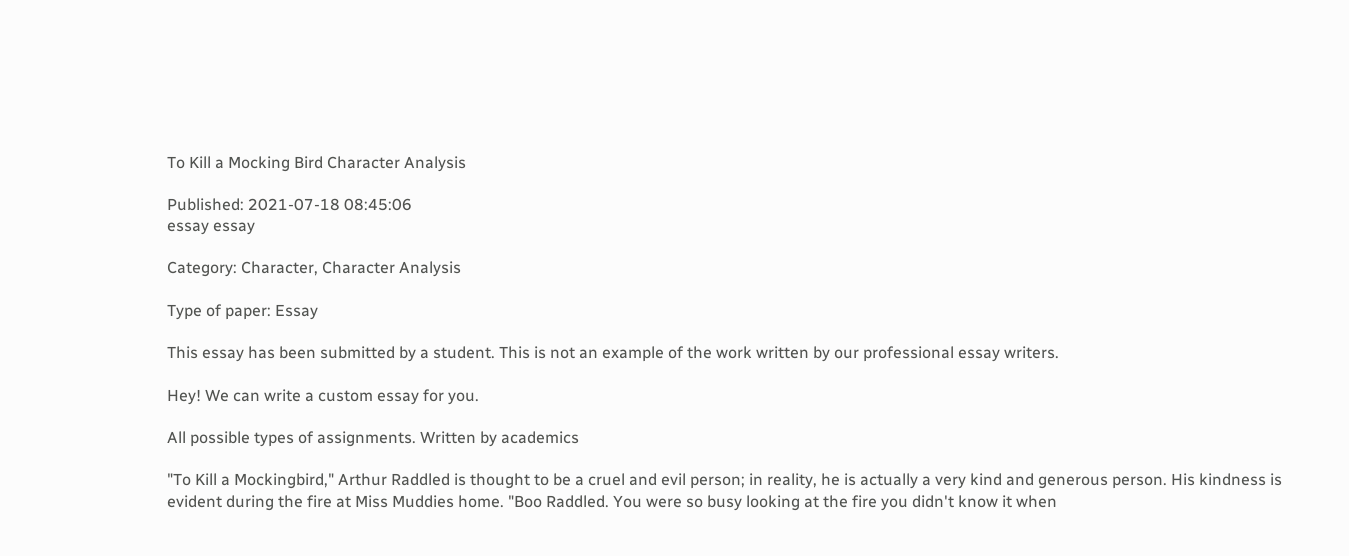To Kill a Mocking Bird Character Analysis

Published: 2021-07-18 08:45:06
essay essay

Category: Character, Character Analysis

Type of paper: Essay

This essay has been submitted by a student. This is not an example of the work written by our professional essay writers.

Hey! We can write a custom essay for you.

All possible types of assignments. Written by academics

"To Kill a Mockingbird," Arthur Raddled is thought to be a cruel and evil person; in reality, he is actually a very kind and generous person. His kindness is evident during the fire at Miss Muddies home. "Boo Raddled. You were so busy looking at the fire you didn't know it when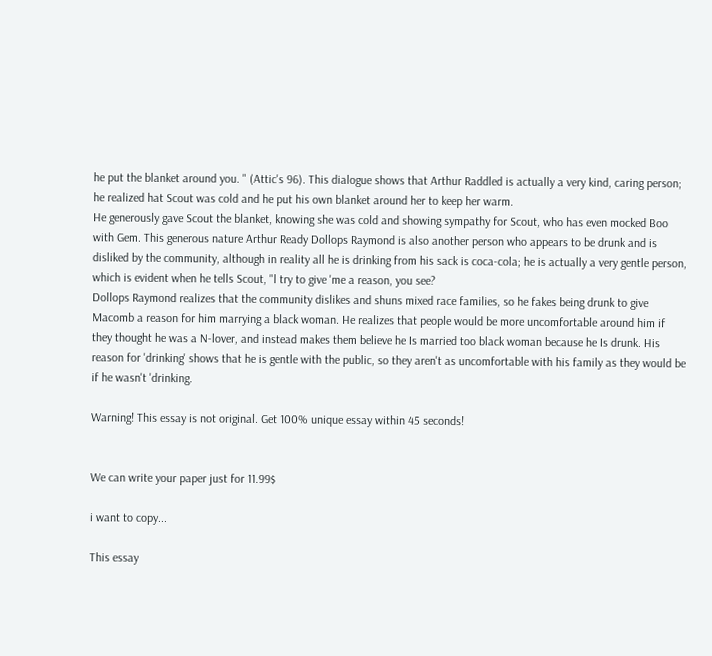he put the blanket around you. " (Attic's 96). This dialogue shows that Arthur Raddled is actually a very kind, caring person; he realized hat Scout was cold and he put his own blanket around her to keep her warm.
He generously gave Scout the blanket, knowing she was cold and showing sympathy for Scout, who has even mocked Boo with Gem. This generous nature Arthur Ready Dollops Raymond is also another person who appears to be drunk and is disliked by the community, although in reality all he is drinking from his sack is coca-cola; he is actually a very gentle person, which is evident when he tells Scout, "l try to give 'me a reason, you see?
Dollops Raymond realizes that the community dislikes and shuns mixed race families, so he fakes being drunk to give Macomb a reason for him marrying a black woman. He realizes that people would be more uncomfortable around him if they thought he was a N-lover, and instead makes them believe he Is married too black woman because he Is drunk. His reason for 'drinking' shows that he is gentle with the public, so they aren't as uncomfortable with his family as they would be if he wasn't 'drinking.

Warning! This essay is not original. Get 100% unique essay within 45 seconds!


We can write your paper just for 11.99$

i want to copy...

This essay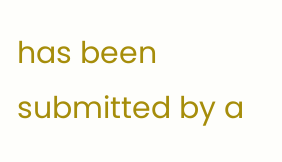has been submitted by a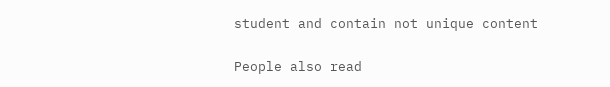student and contain not unique content

People also read